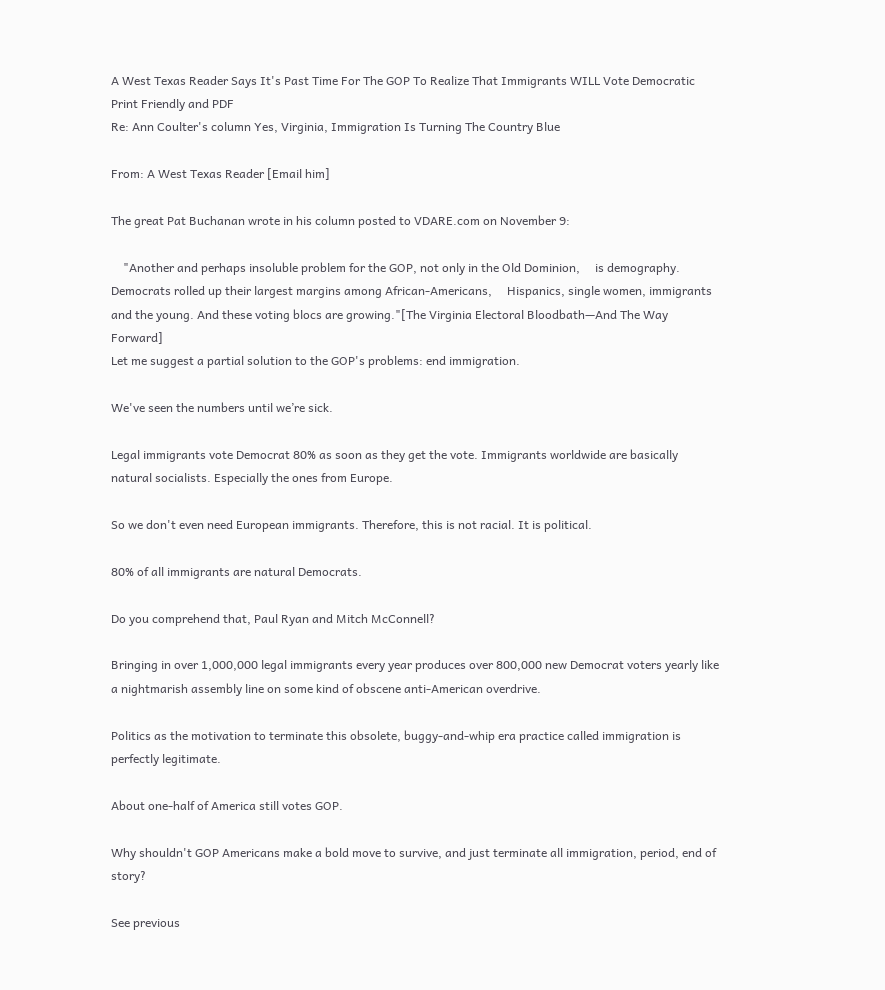A West Texas Reader Says It's Past Time For The GOP To Realize That Immigrants WILL Vote Democratic
Print Friendly and PDF
Re: Ann Coulter's column Yes, Virginia, Immigration Is Turning The Country Blue

From: A West Texas Reader [Email him]

The great Pat Buchanan wrote in his column posted to VDARE.com on November 9:

    "Another and perhaps insoluble problem for the GOP, not only in the Old Dominion,     is demography. Democrats rolled up their largest margins among African-Americans,     Hispanics, single women, immigrants and the young. And these voting blocs are growing."[The Virginia Electoral Bloodbath—And The Way Forward]
Let me suggest a partial solution to the GOP's problems: end immigration.

We've seen the numbers until we’re sick.

Legal immigrants vote Democrat 80% as soon as they get the vote. Immigrants worldwide are basically natural socialists. Especially the ones from Europe.

So we don't even need European immigrants. Therefore, this is not racial. It is political.

80% of all immigrants are natural Democrats.

Do you comprehend that, Paul Ryan and Mitch McConnell?

Bringing in over 1,000,000 legal immigrants every year produces over 800,000 new Democrat voters yearly like a nightmarish assembly line on some kind of obscene anti-American overdrive.

Politics as the motivation to terminate this obsolete, buggy-and-whip era practice called immigration is perfectly legitimate.

About one-half of America still votes GOP.

Why shouldn't GOP Americans make a bold move to survive, and just terminate all immigration, period, end of story?

See previous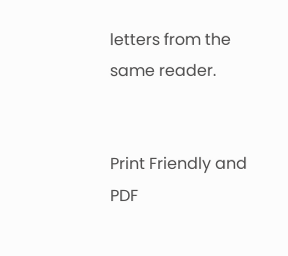letters from the same reader.


Print Friendly and PDF